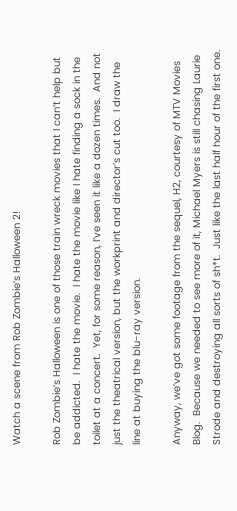Watch a scene from Rob Zombie’s Halloween 2!

Rob Zombie’s Halloween is one of those train wreck movies that I can’t help but be addicted.  I hate the movie.  I hate the movie like I hate finding a sock in the toilet at a concert.  Yet, for some reason, I’ve seen it like a dozen times.  And not just the theatrical version, but the workprint and director’s cut too.  I draw the line at buying the blu-ray version.

Anyway, we’ve got some footage from the sequel, H2, courtesy of MTV Movies Blog.  Because we needed to see more of it, Michael Myers is still chasing Laurie Strode and destroying all sorts of sh*t.  Just like the last half hour of the first one.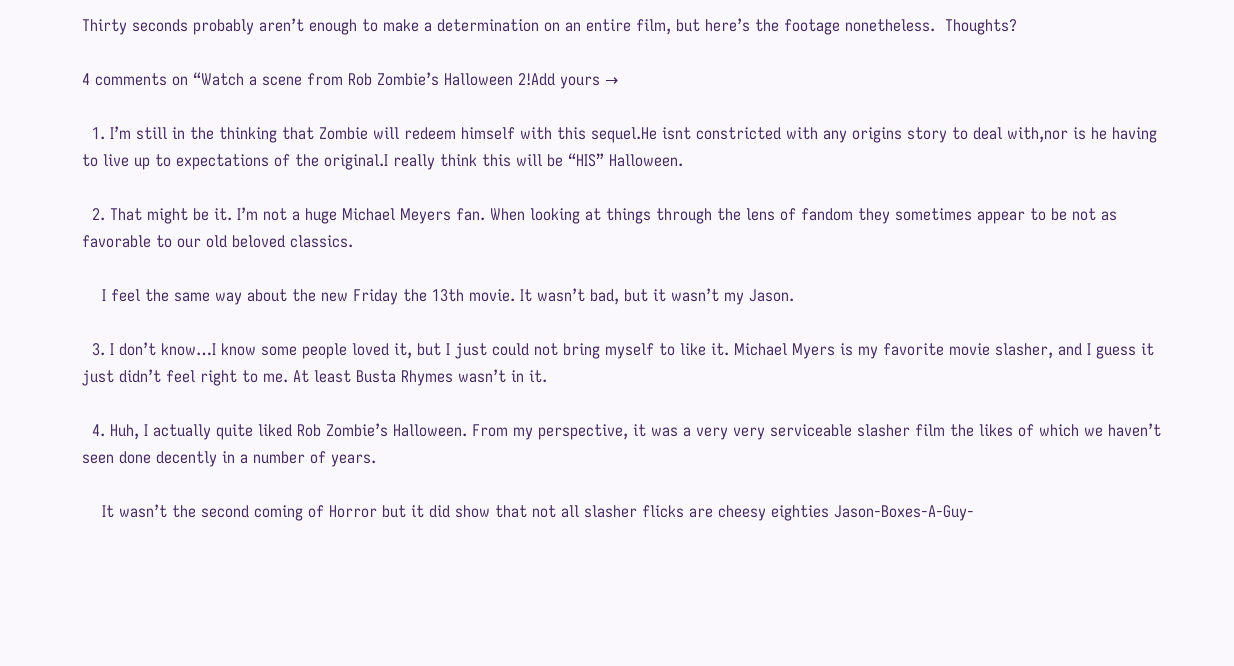Thirty seconds probably aren’t enough to make a determination on an entire film, but here’s the footage nonetheless.  Thoughts?

4 comments on “Watch a scene from Rob Zombie’s Halloween 2!Add yours →

  1. I’m still in the thinking that Zombie will redeem himself with this sequel.He isnt constricted with any origins story to deal with,nor is he having to live up to expectations of the original.I really think this will be “HIS” Halloween.

  2. That might be it. I’m not a huge Michael Meyers fan. When looking at things through the lens of fandom they sometimes appear to be not as favorable to our old beloved classics.

    I feel the same way about the new Friday the 13th movie. It wasn’t bad, but it wasn’t my Jason.

  3. I don’t know…I know some people loved it, but I just could not bring myself to like it. Michael Myers is my favorite movie slasher, and I guess it just didn’t feel right to me. At least Busta Rhymes wasn’t in it.

  4. Huh, I actually quite liked Rob Zombie’s Halloween. From my perspective, it was a very very serviceable slasher film the likes of which we haven’t seen done decently in a number of years.

    It wasn’t the second coming of Horror but it did show that not all slasher flicks are cheesy eighties Jason-Boxes-A-Guy-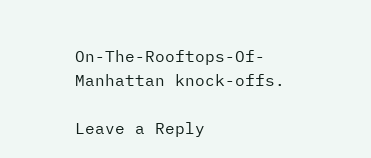On-The-Rooftops-Of-Manhattan knock-offs.

Leave a Reply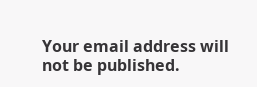Your email address will not be published.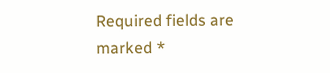Required fields are marked *